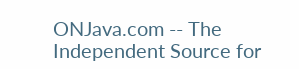ONJava.com -- The Independent Source for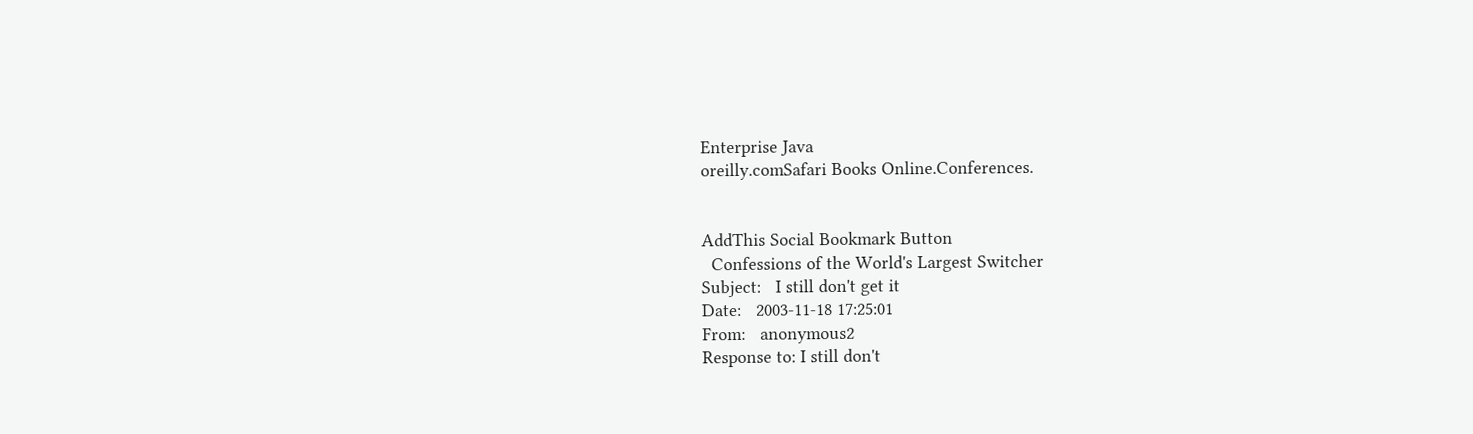Enterprise Java
oreilly.comSafari Books Online.Conferences.


AddThis Social Bookmark Button
  Confessions of the World's Largest Switcher
Subject:   I still don't get it
Date:   2003-11-18 17:25:01
From:   anonymous2
Response to: I still don't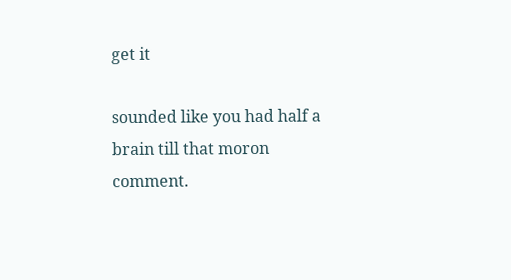get it

sounded like you had half a brain till that moron comment.